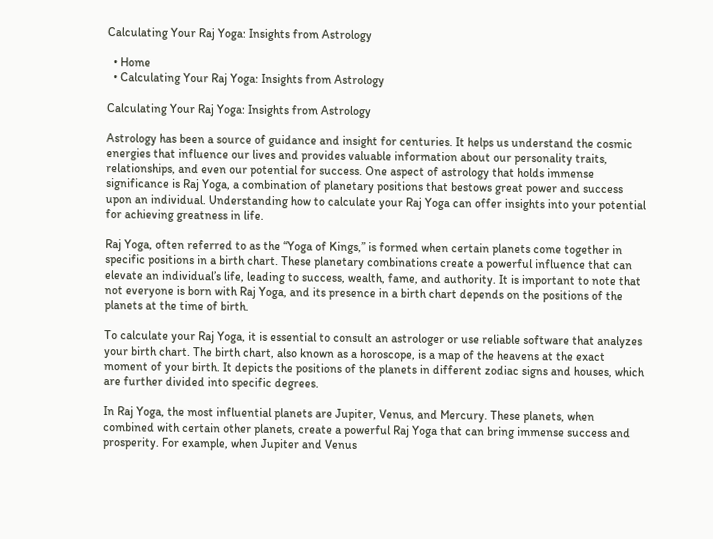Calculating Your Raj Yoga: Insights from Astrology

  • Home
  • Calculating Your Raj Yoga: Insights from Astrology

Calculating Your Raj Yoga: Insights from Astrology

Astrology has been a source of guidance and insight for centuries. It helps us understand the cosmic energies that influence our lives and provides valuable information about our personality traits, relationships, and even our potential for success. One aspect of astrology that holds immense significance is Raj Yoga, a combination of planetary positions that bestows great power and success upon an individual. Understanding how to calculate your Raj Yoga can offer insights into your potential for achieving greatness in life.

Raj Yoga, often referred to as the “Yoga of Kings,” is formed when certain planets come together in specific positions in a birth chart. These planetary combinations create a powerful influence that can elevate an individual’s life, leading to success, wealth, fame, and authority. It is important to note that not everyone is born with Raj Yoga, and its presence in a birth chart depends on the positions of the planets at the time of birth.

To calculate your Raj Yoga, it is essential to consult an astrologer or use reliable software that analyzes your birth chart. The birth chart, also known as a horoscope, is a map of the heavens at the exact moment of your birth. It depicts the positions of the planets in different zodiac signs and houses, which are further divided into specific degrees.

In Raj Yoga, the most influential planets are Jupiter, Venus, and Mercury. These planets, when combined with certain other planets, create a powerful Raj Yoga that can bring immense success and prosperity. For example, when Jupiter and Venus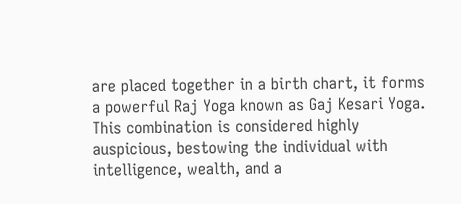are placed together in a birth chart, it forms a powerful Raj Yoga known as Gaj Kesari Yoga. This combination is considered highly auspicious, bestowing the individual with intelligence, wealth, and a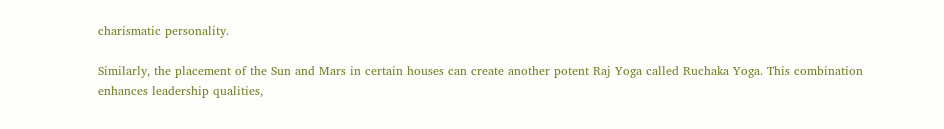charismatic personality.

Similarly, the placement of the Sun and Mars in certain houses can create another potent Raj Yoga called Ruchaka Yoga. This combination enhances leadership qualities,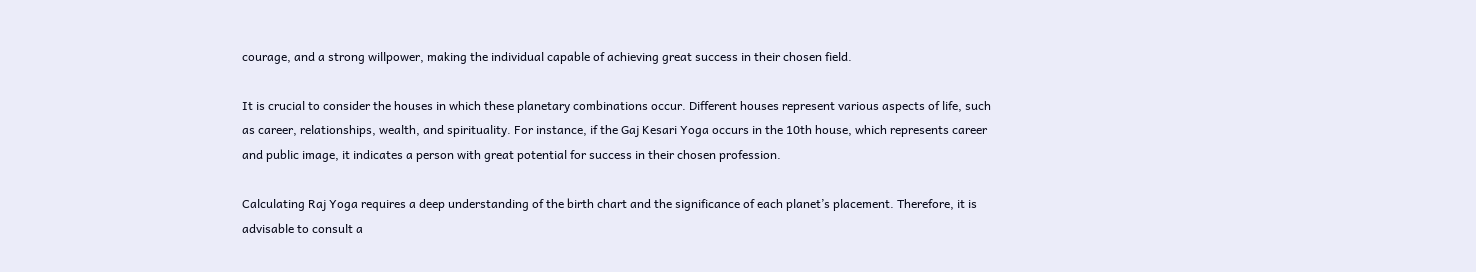courage, and a strong willpower, making the individual capable of achieving great success in their chosen field.

It is crucial to consider the houses in which these planetary combinations occur. Different houses represent various aspects of life, such as career, relationships, wealth, and spirituality. For instance, if the Gaj Kesari Yoga occurs in the 10th house, which represents career and public image, it indicates a person with great potential for success in their chosen profession.

Calculating Raj Yoga requires a deep understanding of the birth chart and the significance of each planet’s placement. Therefore, it is advisable to consult a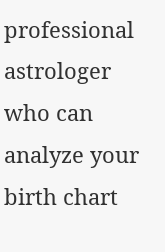professional astrologer who can analyze your birth chart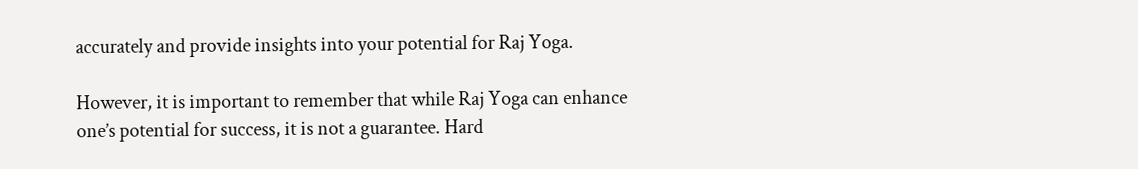accurately and provide insights into your potential for Raj Yoga.

However, it is important to remember that while Raj Yoga can enhance one’s potential for success, it is not a guarantee. Hard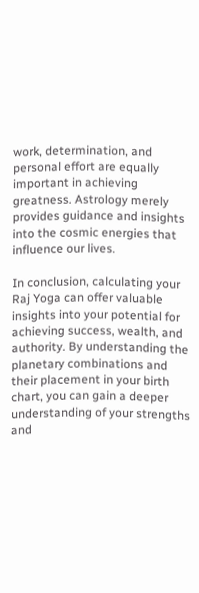work, determination, and personal effort are equally important in achieving greatness. Astrology merely provides guidance and insights into the cosmic energies that influence our lives.

In conclusion, calculating your Raj Yoga can offer valuable insights into your potential for achieving success, wealth, and authority. By understanding the planetary combinations and their placement in your birth chart, you can gain a deeper understanding of your strengths and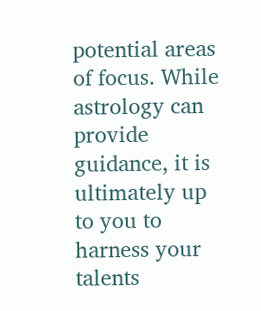potential areas of focus. While astrology can provide guidance, it is ultimately up to you to harness your talents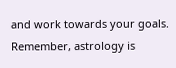and work towards your goals. Remember, astrology is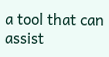a tool that can assist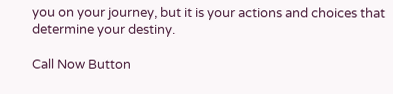you on your journey, but it is your actions and choices that determine your destiny.

Call Now Button